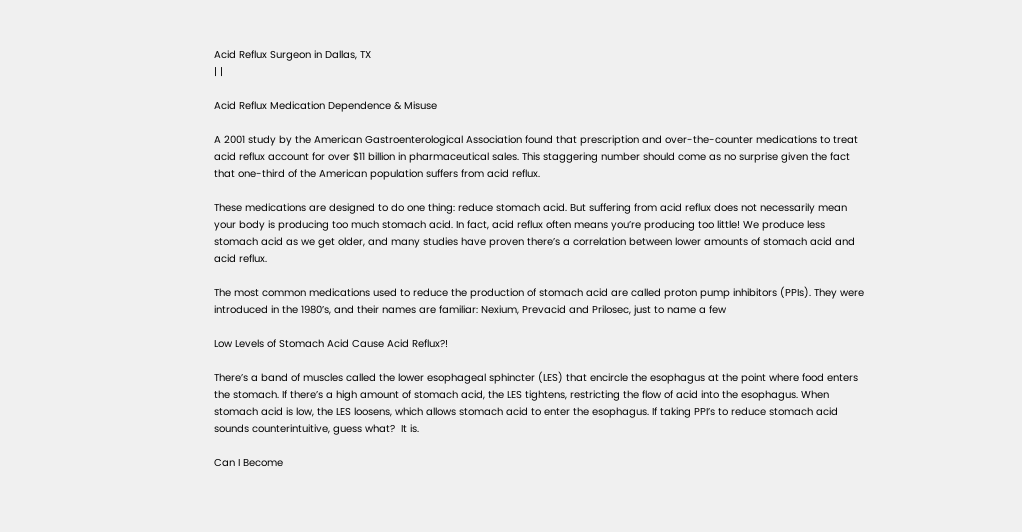Acid Reflux Surgeon in Dallas, TX
| |

Acid Reflux Medication Dependence & Misuse

A 2001 study by the American Gastroenterological Association found that prescription and over-the-counter medications to treat acid reflux account for over $11 billion in pharmaceutical sales. This staggering number should come as no surprise given the fact that one-third of the American population suffers from acid reflux.

These medications are designed to do one thing: reduce stomach acid. But suffering from acid reflux does not necessarily mean your body is producing too much stomach acid. In fact, acid reflux often means you’re producing too little! We produce less stomach acid as we get older, and many studies have proven there’s a correlation between lower amounts of stomach acid and acid reflux.

The most common medications used to reduce the production of stomach acid are called proton pump inhibitors (PPIs). They were introduced in the 1980’s, and their names are familiar: Nexium, Prevacid and Prilosec, just to name a few

Low Levels of Stomach Acid Cause Acid Reflux?!

There’s a band of muscles called the lower esophageal sphincter (LES) that encircle the esophagus at the point where food enters the stomach. If there’s a high amount of stomach acid, the LES tightens, restricting the flow of acid into the esophagus. When stomach acid is low, the LES loosens, which allows stomach acid to enter the esophagus. If taking PPI’s to reduce stomach acid sounds counterintuitive, guess what?  It is.

Can I Become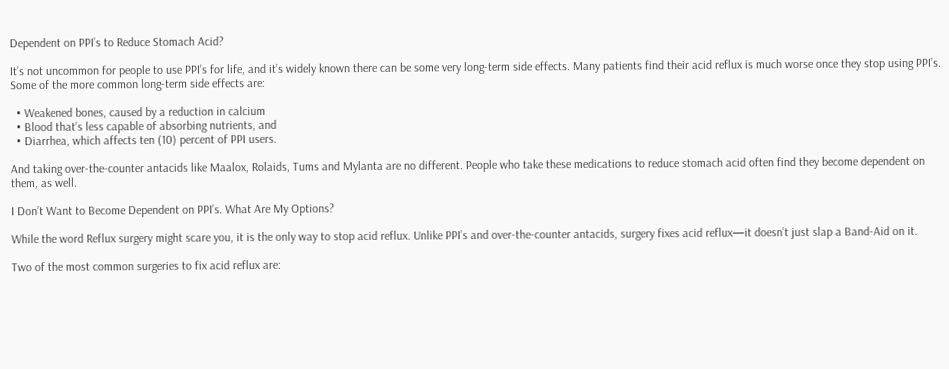Dependent on PPI’s to Reduce Stomach Acid?

It’s not uncommon for people to use PPI’s for life, and it’s widely known there can be some very long-term side effects. Many patients find their acid reflux is much worse once they stop using PPI’s. Some of the more common long-term side effects are:

  • Weakened bones, caused by a reduction in calcium
  • Blood that’s less capable of absorbing nutrients, and
  • Diarrhea, which affects ten (10) percent of PPI users.

And taking over-the-counter antacids like Maalox, Rolaids, Tums and Mylanta are no different. People who take these medications to reduce stomach acid often find they become dependent on them, as well.

I Don’t Want to Become Dependent on PPI’s. What Are My Options?

While the word Reflux surgery might scare you, it is the only way to stop acid reflux. Unlike PPI’s and over-the-counter antacids, surgery fixes acid reflux—it doesn’t just slap a Band-Aid on it.

Two of the most common surgeries to fix acid reflux are: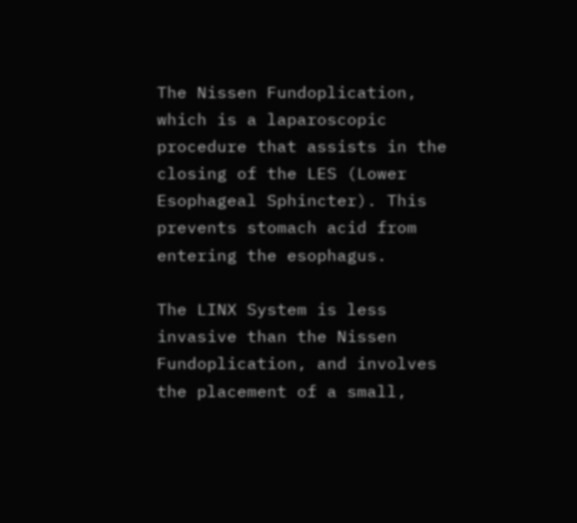The Nissen Fundoplication, which is a laparoscopic procedure that assists in the closing of the LES (Lower Esophageal Sphincter). This prevents stomach acid from entering the esophagus.

The LINX System is less invasive than the Nissen Fundoplication, and involves the placement of a small,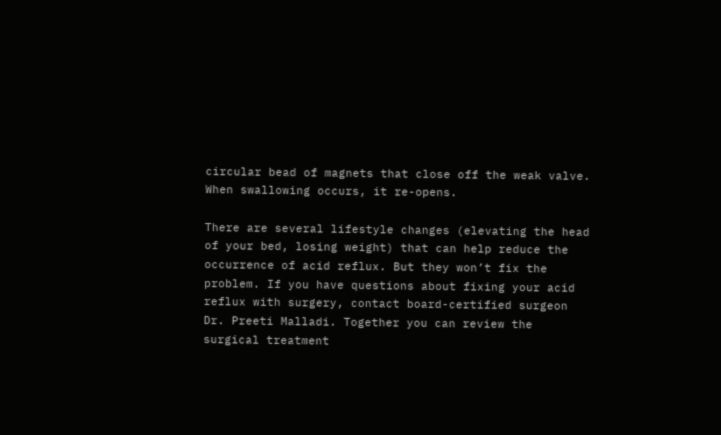circular bead of magnets that close off the weak valve. When swallowing occurs, it re-opens.

There are several lifestyle changes (elevating the head of your bed, losing weight) that can help reduce the occurrence of acid reflux. But they won’t fix the problem. If you have questions about fixing your acid reflux with surgery, contact board-certified surgeon Dr. Preeti Malladi. Together you can review the surgical treatment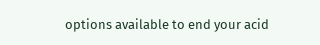options available to end your acid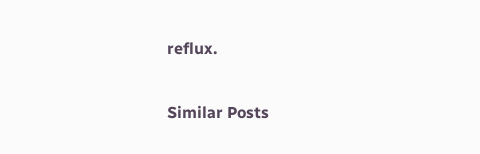reflux.

Similar Posts